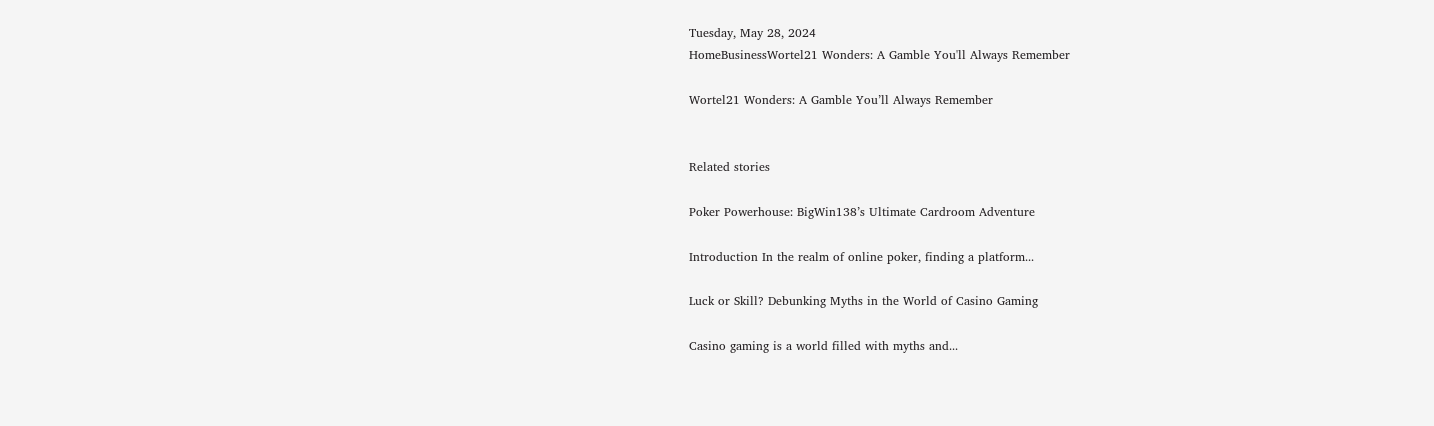Tuesday, May 28, 2024
HomeBusinessWortel21 Wonders: A Gamble You'll Always Remember

Wortel21 Wonders: A Gamble You’ll Always Remember


Related stories

Poker Powerhouse: BigWin138’s Ultimate Cardroom Adventure

Introduction In the realm of online poker, finding a platform...

Luck or Skill? Debunking Myths in the World of Casino Gaming

Casino gaming is a world filled with myths and...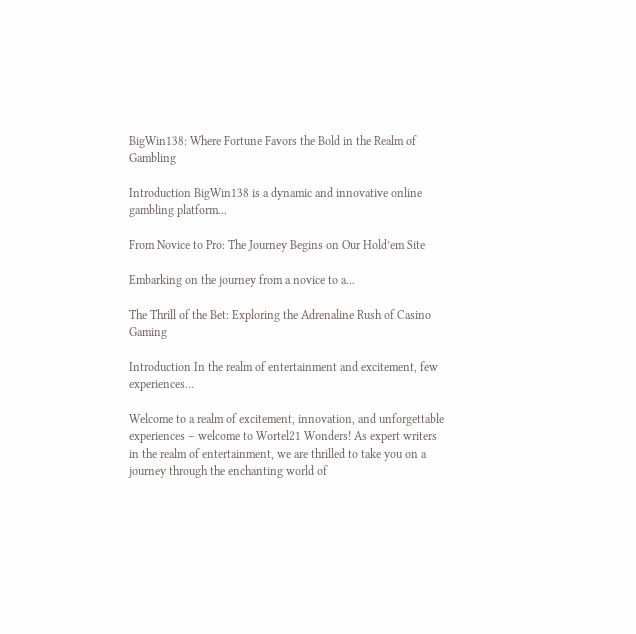BigWin138: Where Fortune Favors the Bold in the Realm of Gambling

Introduction BigWin138 is a dynamic and innovative online gambling platform...

From Novice to Pro: The Journey Begins on Our Hold’em Site

Embarking on the journey from a novice to a...

The Thrill of the Bet: Exploring the Adrenaline Rush of Casino Gaming

Introduction In the realm of entertainment and excitement, few experiences...

Welcome to a realm of excitement, innovation, and unforgettable experiences – welcome to Wortel21 Wonders! As expert writers in the realm of entertainment, we are thrilled to take you on a journey through the enchanting world of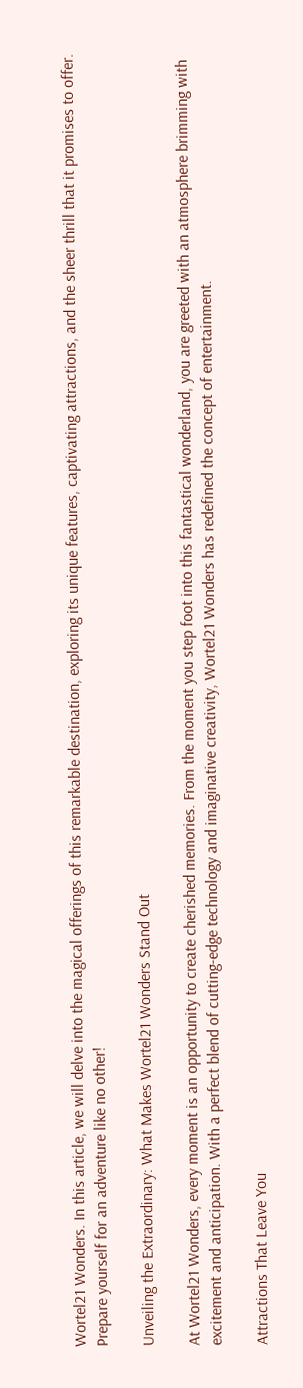Wortel21 Wonders. In this article, we will delve into the magical offerings of this remarkable destination, exploring its unique features, captivating attractions, and the sheer thrill that it promises to offer. Prepare yourself for an adventure like no other!

Unveiling the Extraordinary: What Makes Wortel21 Wonders Stand Out

At Wortel21 Wonders, every moment is an opportunity to create cherished memories. From the moment you step foot into this fantastical wonderland, you are greeted with an atmosphere brimming with excitement and anticipation. With a perfect blend of cutting-edge technology and imaginative creativity, Wortel21 Wonders has redefined the concept of entertainment.

Attractions That Leave You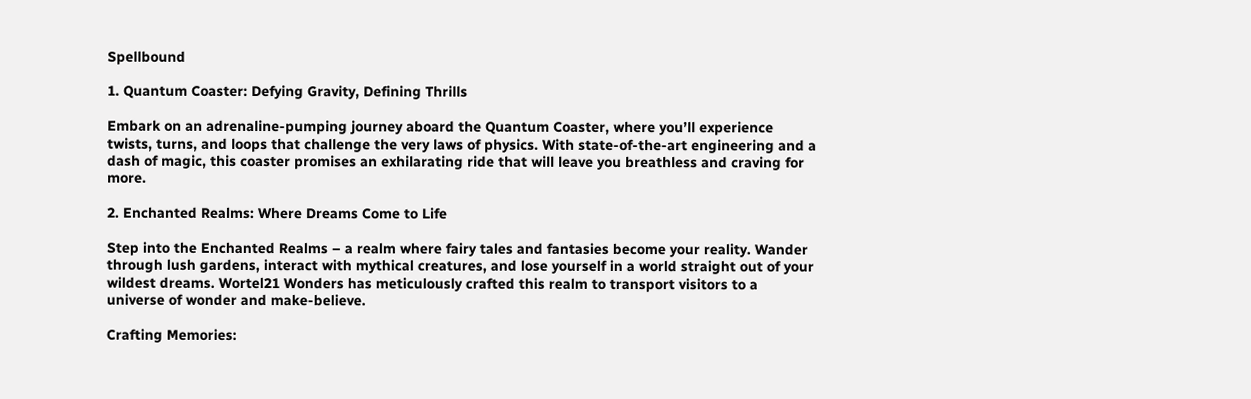Spellbound

1. Quantum Coaster: Defying Gravity, Defining Thrills

Embark on an adrenaline-pumping journey aboard the Quantum Coaster, where you’ll experience twists, turns, and loops that challenge the very laws of physics. With state-of-the-art engineering and a dash of magic, this coaster promises an exhilarating ride that will leave you breathless and craving for more.

2. Enchanted Realms: Where Dreams Come to Life

Step into the Enchanted Realms – a realm where fairy tales and fantasies become your reality. Wander through lush gardens, interact with mythical creatures, and lose yourself in a world straight out of your wildest dreams. Wortel21 Wonders has meticulously crafted this realm to transport visitors to a universe of wonder and make-believe.

Crafting Memories: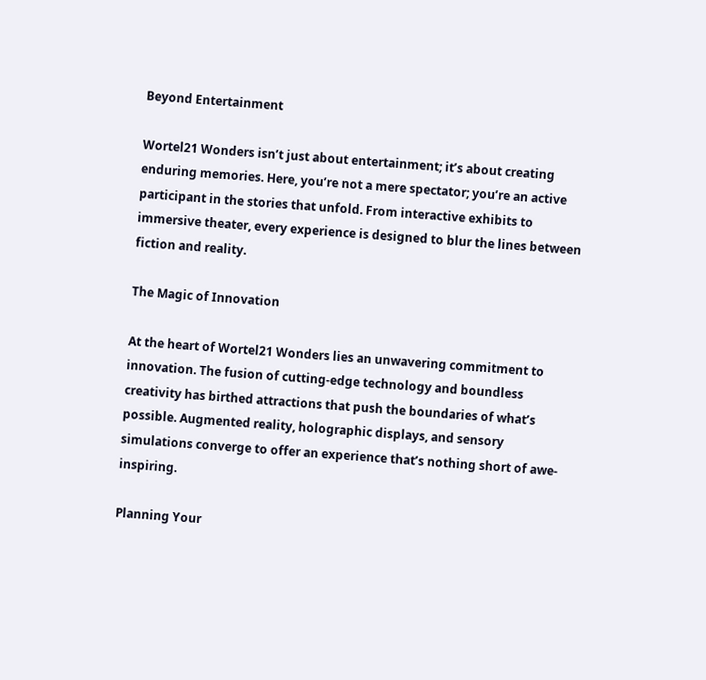Beyond Entertainment

Wortel21 Wonders isn’t just about entertainment; it’s about creating enduring memories. Here, you’re not a mere spectator; you’re an active participant in the stories that unfold. From interactive exhibits to immersive theater, every experience is designed to blur the lines between fiction and reality.

The Magic of Innovation

At the heart of Wortel21 Wonders lies an unwavering commitment to innovation. The fusion of cutting-edge technology and boundless creativity has birthed attractions that push the boundaries of what’s possible. Augmented reality, holographic displays, and sensory simulations converge to offer an experience that’s nothing short of awe-inspiring.

Planning Your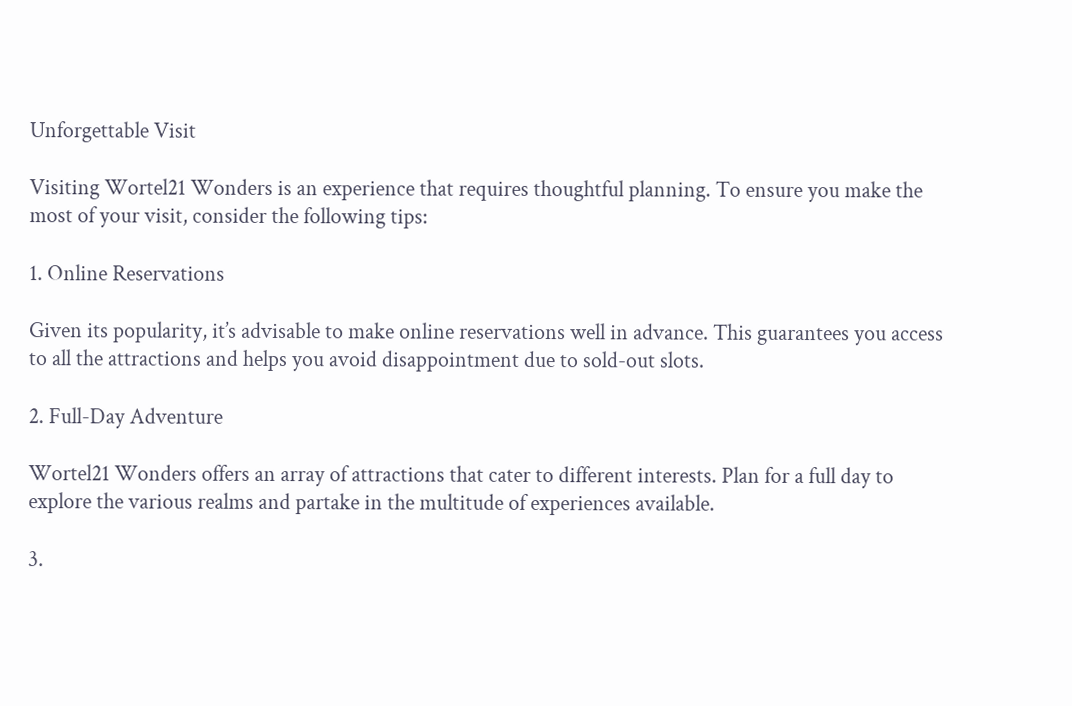Unforgettable Visit

Visiting Wortel21 Wonders is an experience that requires thoughtful planning. To ensure you make the most of your visit, consider the following tips:

1. Online Reservations

Given its popularity, it’s advisable to make online reservations well in advance. This guarantees you access to all the attractions and helps you avoid disappointment due to sold-out slots.

2. Full-Day Adventure

Wortel21 Wonders offers an array of attractions that cater to different interests. Plan for a full day to explore the various realms and partake in the multitude of experiences available.

3.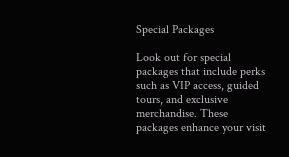Special Packages

Look out for special packages that include perks such as VIP access, guided tours, and exclusive merchandise. These packages enhance your visit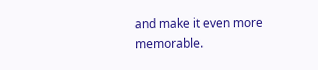and make it even more memorable.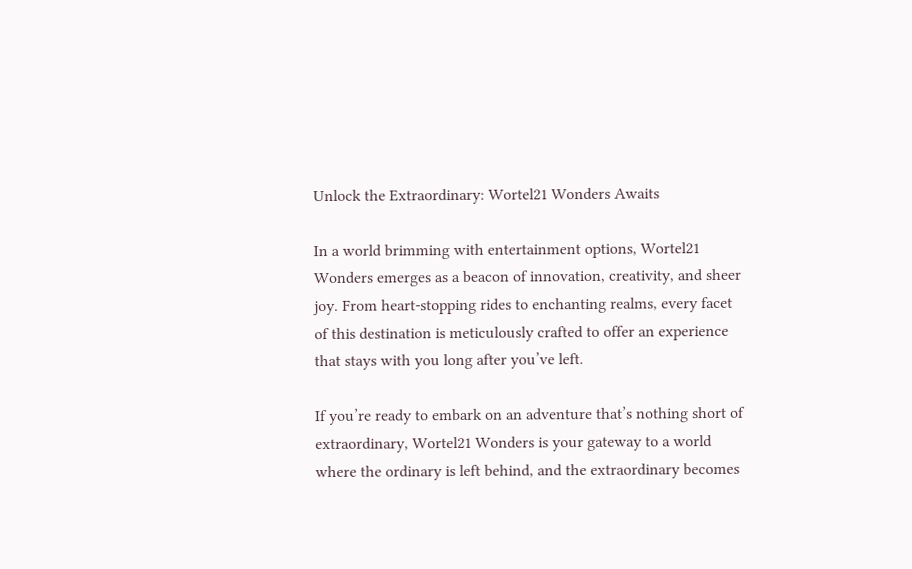Unlock the Extraordinary: Wortel21 Wonders Awaits

In a world brimming with entertainment options, Wortel21 Wonders emerges as a beacon of innovation, creativity, and sheer joy. From heart-stopping rides to enchanting realms, every facet of this destination is meticulously crafted to offer an experience that stays with you long after you’ve left.

If you’re ready to embark on an adventure that’s nothing short of extraordinary, Wortel21 Wonders is your gateway to a world where the ordinary is left behind, and the extraordinary becomes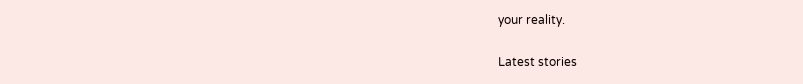your reality.

Latest stories